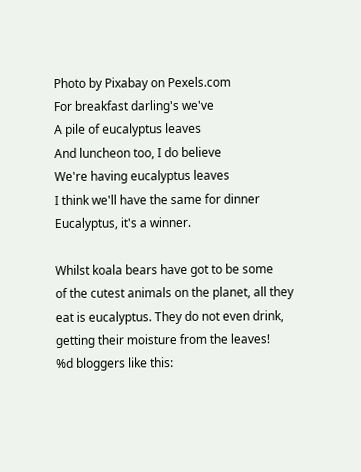Photo by Pixabay on Pexels.com
For breakfast darling's we've
A pile of eucalyptus leaves
And luncheon too, I do believe
We're having eucalyptus leaves
I think we'll have the same for dinner
Eucalyptus, it's a winner.

Whilst koala bears have got to be some
of the cutest animals on the planet, all they
eat is eucalyptus. They do not even drink,
getting their moisture from the leaves!
%d bloggers like this: